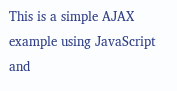This is a simple AJAX example using JavaScript and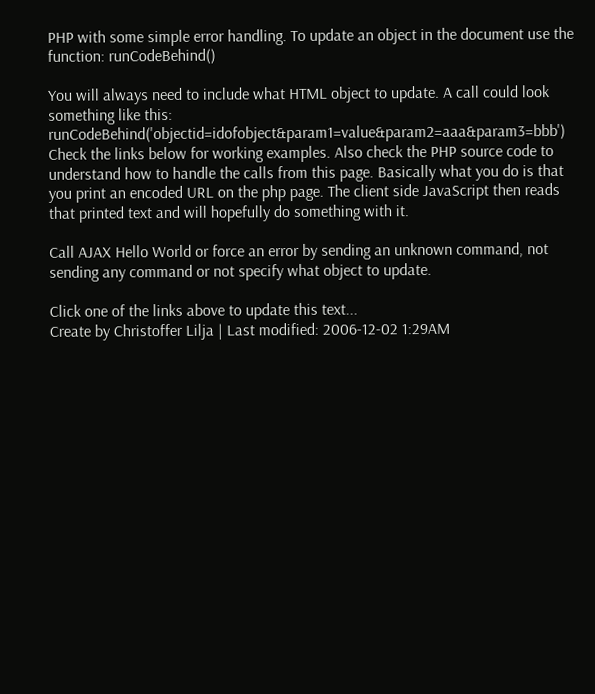PHP with some simple error handling. To update an object in the document use the function: runCodeBehind()

You will always need to include what HTML object to update. A call could look something like this: runCodeBehind('objectid=idofobject&param1=value&param2=aaa&param3=bbb') Check the links below for working examples. Also check the PHP source code to understand how to handle the calls from this page. Basically what you do is that you print an encoded URL on the php page. The client side JavaScript then reads that printed text and will hopefully do something with it.

Call AJAX Hello World or force an error by sending an unknown command, not sending any command or not specify what object to update.

Click one of the links above to update this text...
Create by Christoffer Lilja | Last modified: 2006-12-02 1:29AM